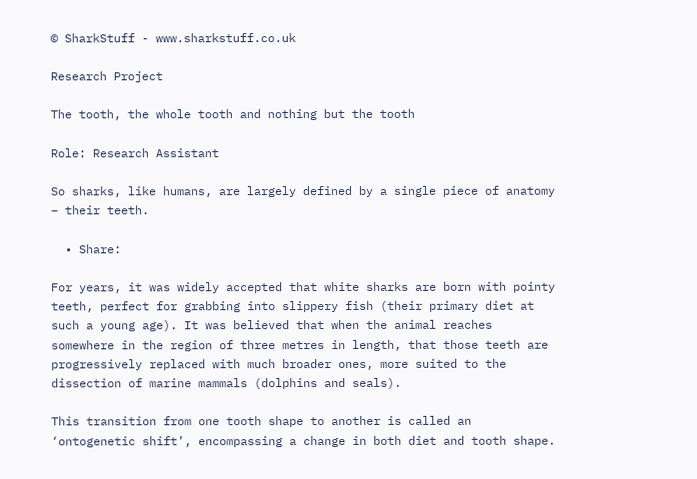© SharkStuff - www.sharkstuff.co.uk

Research Project

The tooth, the whole tooth and nothing but the tooth

Role: Research Assistant

So sharks, like humans, are largely defined by a single piece of anatomy – their teeth.

  • Share:

For years, it was widely accepted that white sharks are born with pointy teeth, perfect for grabbing into slippery fish (their primary diet at such a young age). It was believed that when the animal reaches somewhere in the region of three metres in length, that those teeth are progressively replaced with much broader ones, more suited to the dissection of marine mammals (dolphins and seals).

This transition from one tooth shape to another is called an ‘ontogenetic shift’, encompassing a change in both diet and tooth shape.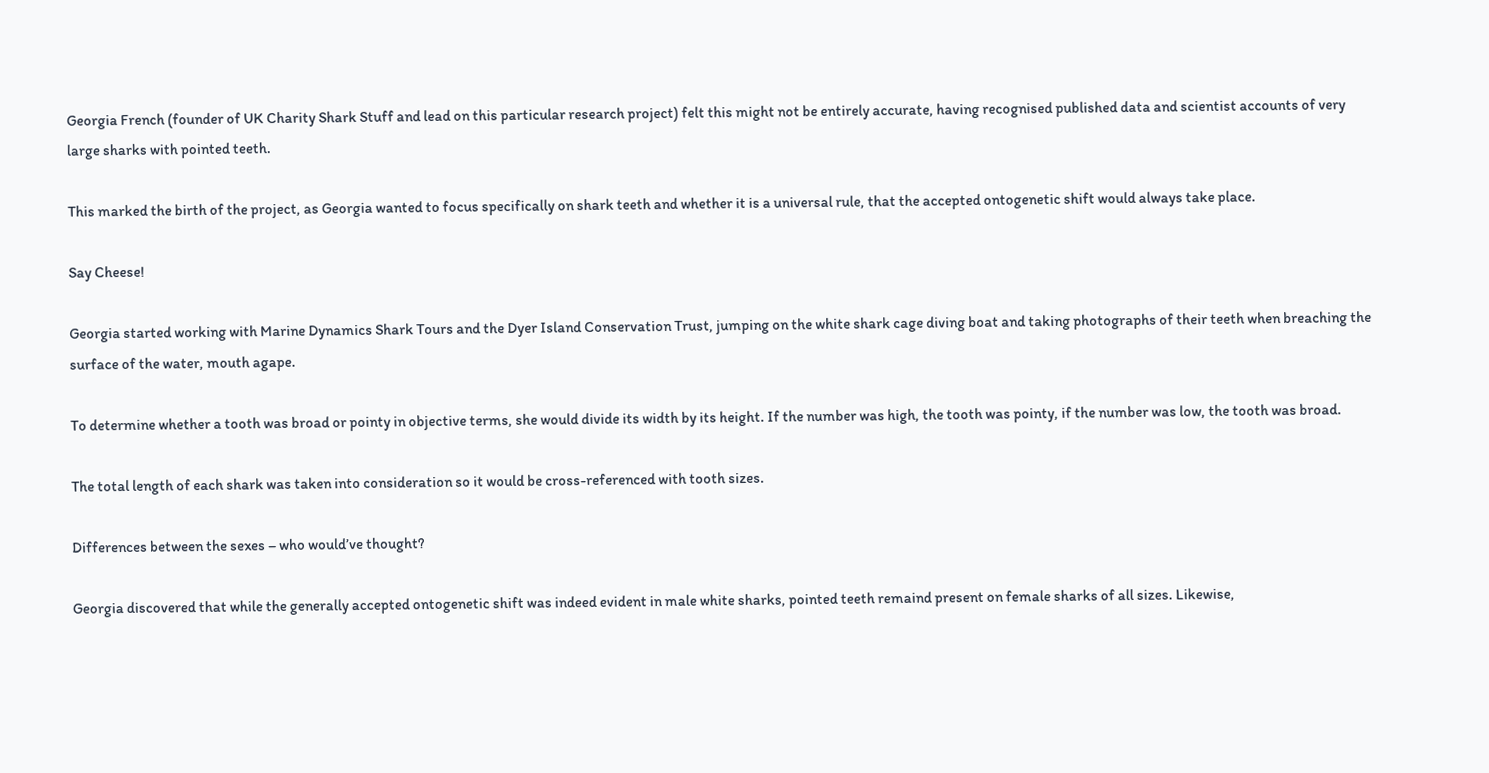Georgia French (founder of UK Charity Shark Stuff and lead on this particular research project) felt this might not be entirely accurate, having recognised published data and scientist accounts of very large sharks with pointed teeth.

This marked the birth of the project, as Georgia wanted to focus specifically on shark teeth and whether it is a universal rule, that the accepted ontogenetic shift would always take place.

Say Cheese!

Georgia started working with Marine Dynamics Shark Tours and the Dyer Island Conservation Trust, jumping on the white shark cage diving boat and taking photographs of their teeth when breaching the surface of the water, mouth agape.

To determine whether a tooth was broad or pointy in objective terms, she would divide its width by its height. If the number was high, the tooth was pointy, if the number was low, the tooth was broad.

The total length of each shark was taken into consideration so it would be cross-referenced with tooth sizes.

Differences between the sexes – who would’ve thought?

Georgia discovered that while the generally accepted ontogenetic shift was indeed evident in male white sharks, pointed teeth remaind present on female sharks of all sizes. Likewise,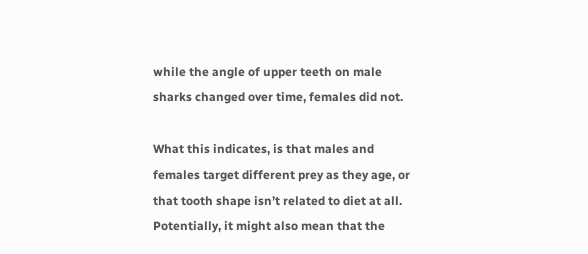while the angle of upper teeth on male sharks changed over time, females did not.

What this indicates, is that males and females target different prey as they age, or that tooth shape isn’t related to diet at all. Potentially, it might also mean that the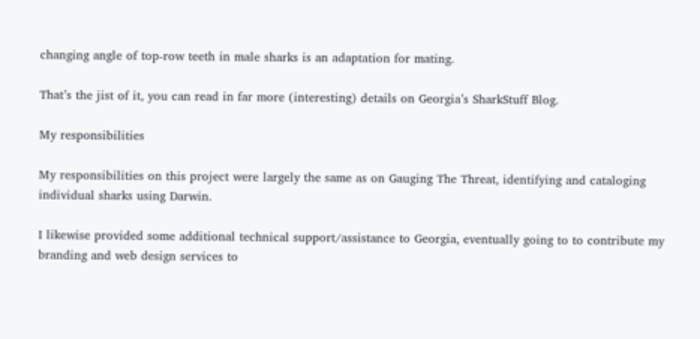changing angle of top-row teeth in male sharks is an adaptation for mating.

That’s the jist of it, you can read in far more (interesting) details on Georgia’s SharkStuff Blog.

My responsibilities

My responsibilities on this project were largely the same as on Gauging The Threat, identifying and cataloging individual sharks using Darwin.

I likewise provided some additional technical support/assistance to Georgia, eventually going to to contribute my branding and web design services to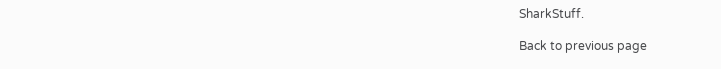SharkStuff.

Back to previous page